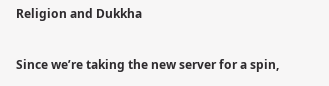Religion and Dukkha

Since we’re taking the new server for a spin,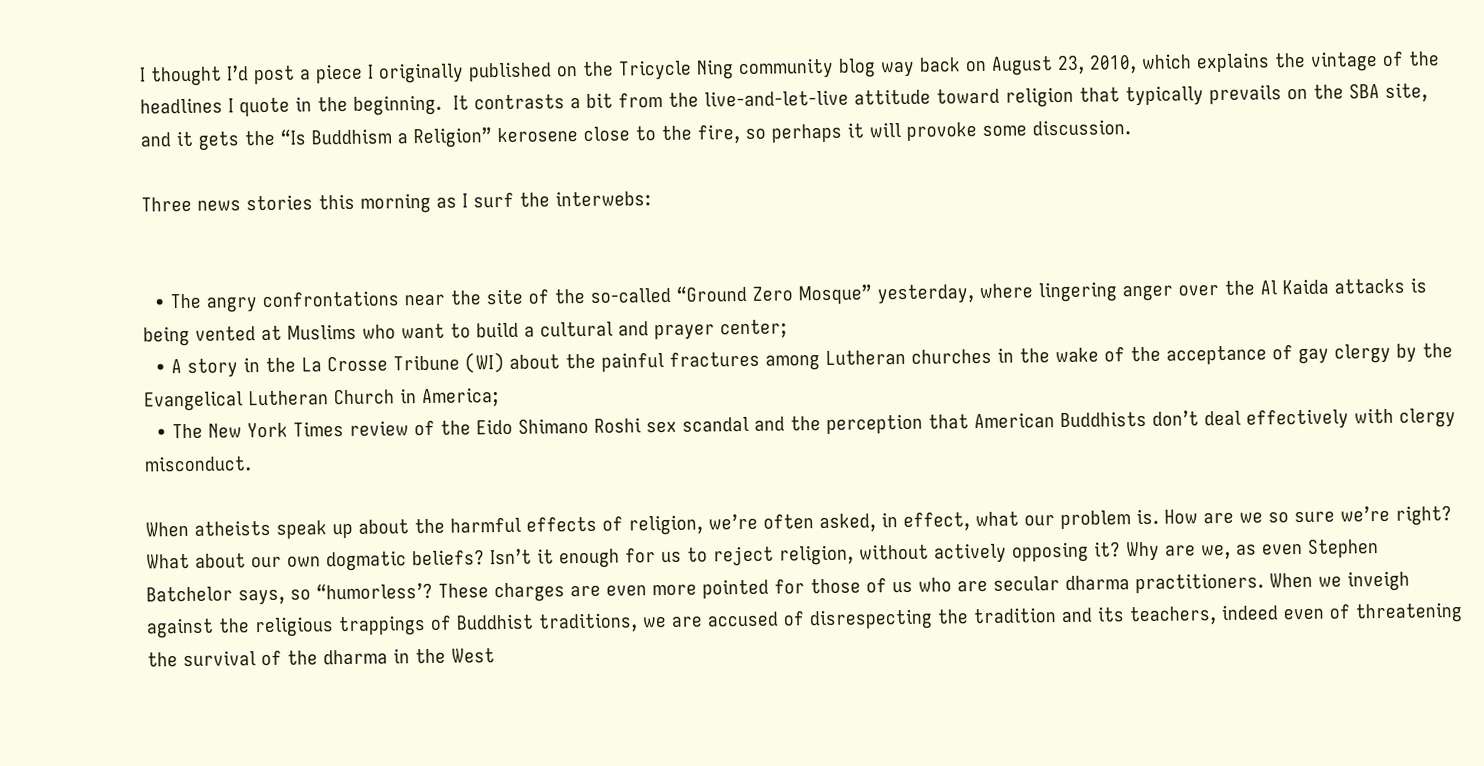I thought I’d post a piece I originally published on the Tricycle Ning community blog way back on August 23, 2010, which explains the vintage of the headlines I quote in the beginning.  It contrasts a bit from the live-and-let-live attitude toward religion that typically prevails on the SBA site, and it gets the “Is Buddhism a Religion” kerosene close to the fire, so perhaps it will provoke some discussion.

Three news stories this morning as I surf the interwebs:


  • The angry confrontations near the site of the so-called “Ground Zero Mosque” yesterday, where lingering anger over the Al Kaida attacks is being vented at Muslims who want to build a cultural and prayer center;
  • A story in the La Crosse Tribune (WI) about the painful fractures among Lutheran churches in the wake of the acceptance of gay clergy by the Evangelical Lutheran Church in America;
  • The New York Times review of the Eido Shimano Roshi sex scandal and the perception that American Buddhists don’t deal effectively with clergy misconduct.

When atheists speak up about the harmful effects of religion, we’re often asked, in effect, what our problem is. How are we so sure we’re right? What about our own dogmatic beliefs? Isn’t it enough for us to reject religion, without actively opposing it? Why are we, as even Stephen Batchelor says, so “humorless’? These charges are even more pointed for those of us who are secular dharma practitioners. When we inveigh against the religious trappings of Buddhist traditions, we are accused of disrespecting the tradition and its teachers, indeed even of threatening the survival of the dharma in the West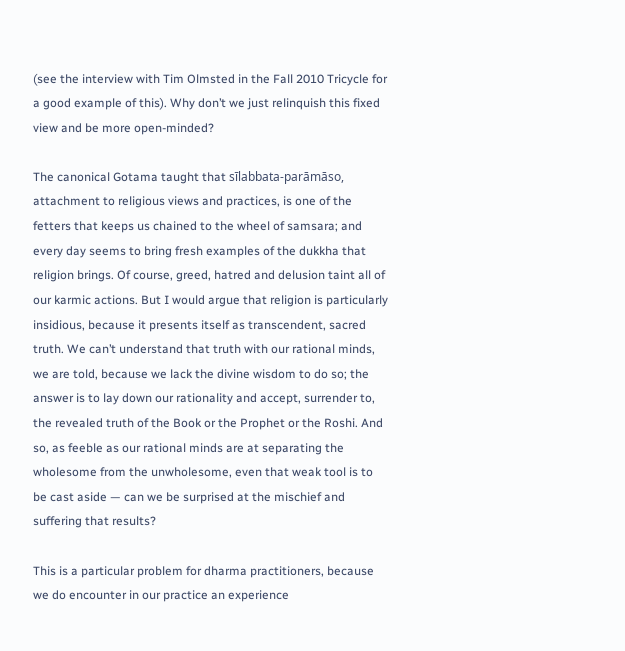(see the interview with Tim Olmsted in the Fall 2010 Tricycle for a good example of this). Why don’t we just relinquish this fixed view and be more open-minded?

The canonical Gotama taught that sīlabbata-parāmāso, attachment to religious views and practices, is one of the fetters that keeps us chained to the wheel of samsara; and every day seems to bring fresh examples of the dukkha that religion brings. Of course, greed, hatred and delusion taint all of our karmic actions. But I would argue that religion is particularly insidious, because it presents itself as transcendent, sacred truth. We can’t understand that truth with our rational minds, we are told, because we lack the divine wisdom to do so; the answer is to lay down our rationality and accept, surrender to, the revealed truth of the Book or the Prophet or the Roshi. And so, as feeble as our rational minds are at separating the wholesome from the unwholesome, even that weak tool is to be cast aside — can we be surprised at the mischief and suffering that results?

This is a particular problem for dharma practitioners, because we do encounter in our practice an experience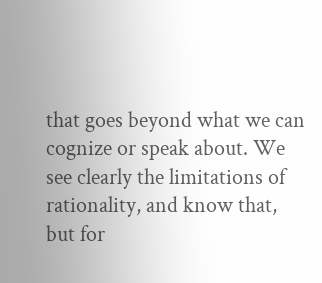that goes beyond what we can cognize or speak about. We see clearly the limitations of rationality, and know that, but for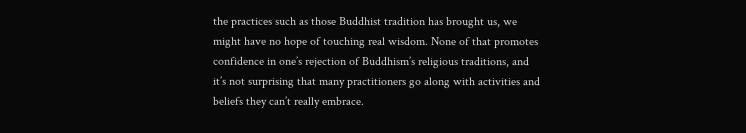the practices such as those Buddhist tradition has brought us, we might have no hope of touching real wisdom. None of that promotes confidence in one’s rejection of Buddhism’s religious traditions, and it’s not surprising that many practitioners go along with activities and beliefs they can’t really embrace.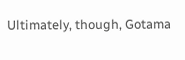Ultimately, though, Gotama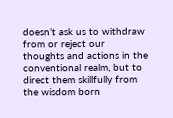doesn’t ask us to withdraw from or reject our thoughts and actions in the conventional realm, but to direct them skillfully from the wisdom born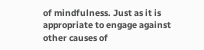of mindfulness. Just as it is appropriate to engage against other causes of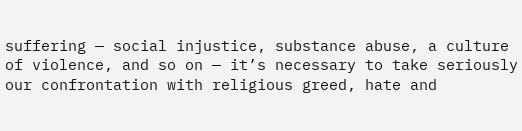suffering — social injustice, substance abuse, a culture of violence, and so on — it’s necessary to take seriously our confrontation with religious greed, hate and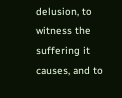delusion, to witness the suffering it causes, and to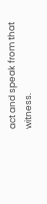act and speak from that witness.